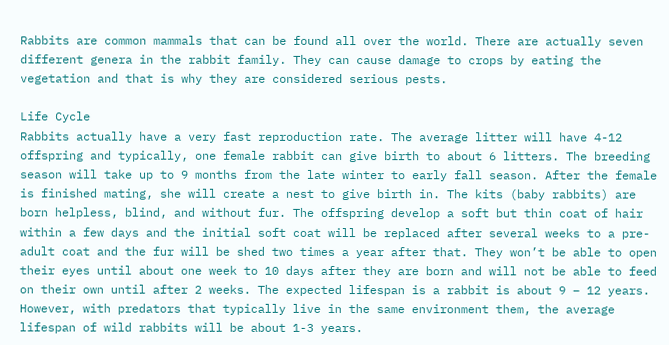Rabbits are common mammals that can be found all over the world. There are actually seven different genera in the rabbit family. They can cause damage to crops by eating the vegetation and that is why they are considered serious pests.

Life Cycle
Rabbits actually have a very fast reproduction rate. The average litter will have 4-12 offspring and typically, one female rabbit can give birth to about 6 litters. The breeding season will take up to 9 months from the late winter to early fall season. After the female is finished mating, she will create a nest to give birth in. The kits (baby rabbits) are born helpless, blind, and without fur. The offspring develop a soft but thin coat of hair within a few days and the initial soft coat will be replaced after several weeks to a pre-adult coat and the fur will be shed two times a year after that. They won’t be able to open their eyes until about one week to 10 days after they are born and will not be able to feed on their own until after 2 weeks. The expected lifespan is a rabbit is about 9 – 12 years. However, with predators that typically live in the same environment them, the average lifespan of wild rabbits will be about 1-3 years.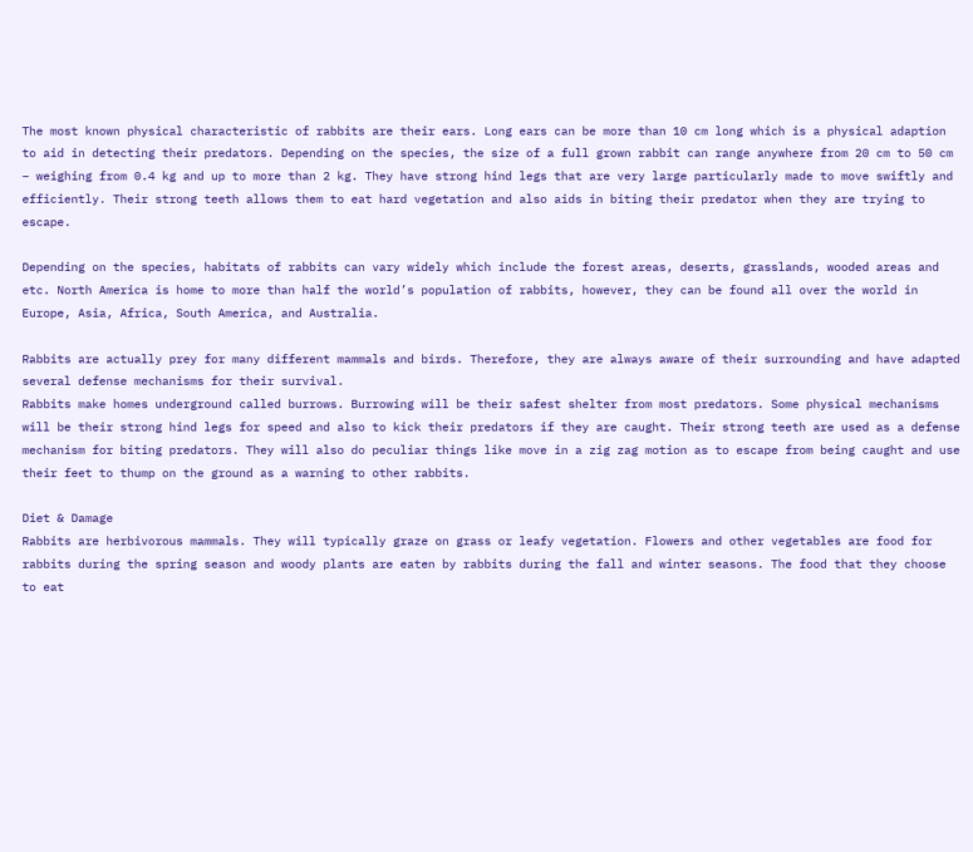The most known physical characteristic of rabbits are their ears. Long ears can be more than 10 cm long which is a physical adaption to aid in detecting their predators. Depending on the species, the size of a full grown rabbit can range anywhere from 20 cm to 50 cm – weighing from 0.4 kg and up to more than 2 kg. They have strong hind legs that are very large particularly made to move swiftly and efficiently. Their strong teeth allows them to eat hard vegetation and also aids in biting their predator when they are trying to escape.

Depending on the species, habitats of rabbits can vary widely which include the forest areas, deserts, grasslands, wooded areas and etc. North America is home to more than half the world’s population of rabbits, however, they can be found all over the world in Europe, Asia, Africa, South America, and Australia.

Rabbits are actually prey for many different mammals and birds. Therefore, they are always aware of their surrounding and have adapted several defense mechanisms for their survival.
Rabbits make homes underground called burrows. Burrowing will be their safest shelter from most predators. Some physical mechanisms will be their strong hind legs for speed and also to kick their predators if they are caught. Their strong teeth are used as a defense mechanism for biting predators. They will also do peculiar things like move in a zig zag motion as to escape from being caught and use their feet to thump on the ground as a warning to other rabbits.

Diet & Damage
Rabbits are herbivorous mammals. They will typically graze on grass or leafy vegetation. Flowers and other vegetables are food for rabbits during the spring season and woody plants are eaten by rabbits during the fall and winter seasons. The food that they choose to eat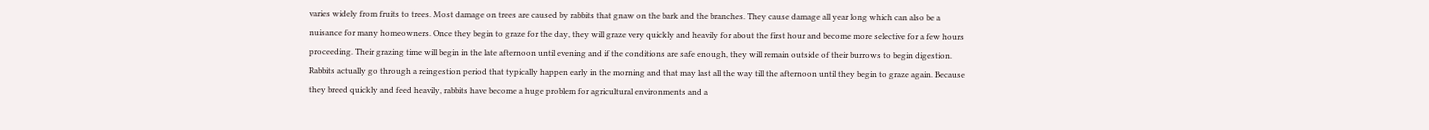varies widely from fruits to trees. Most damage on trees are caused by rabbits that gnaw on the bark and the branches. They cause damage all year long which can also be a nuisance for many homeowners. Once they begin to graze for the day, they will graze very quickly and heavily for about the first hour and become more selective for a few hours proceeding. Their grazing time will begin in the late afternoon until evening and if the conditions are safe enough, they will remain outside of their burrows to begin digestion. Rabbits actually go through a reingestion period that typically happen early in the morning and that may last all the way till the afternoon until they begin to graze again. Because they breed quickly and feed heavily, rabbits have become a huge problem for agricultural environments and a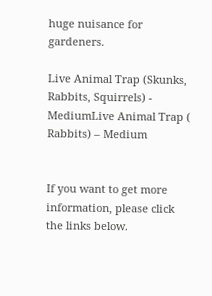huge nuisance for gardeners.

Live Animal Trap (Skunks, Rabbits, Squirrels) - MediumLive Animal Trap ( Rabbits) – Medium


If you want to get more information, please click the links below.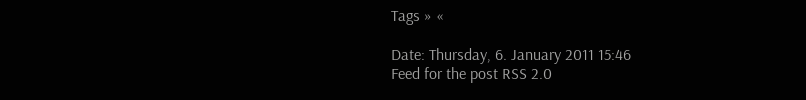Tags » «

Date: Thursday, 6. January 2011 15:46
Feed for the post RSS 2.0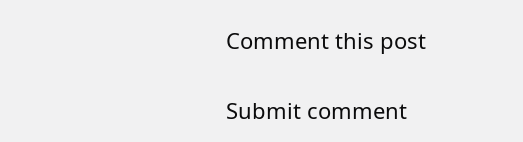Comment this post

Submit comment